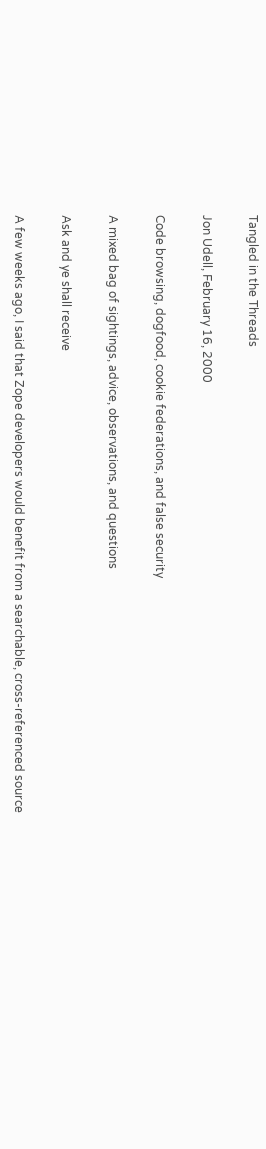Tangled in the Threads

Jon Udell, February 16, 2000

Code browsing, dogfood, cookie federations, and false security

A mixed bag of sightings, advice, observations, and questions

Ask and ye shall receive

A few weeks ago, I said that Zope developers would benefit from a searchable, cross-referenced source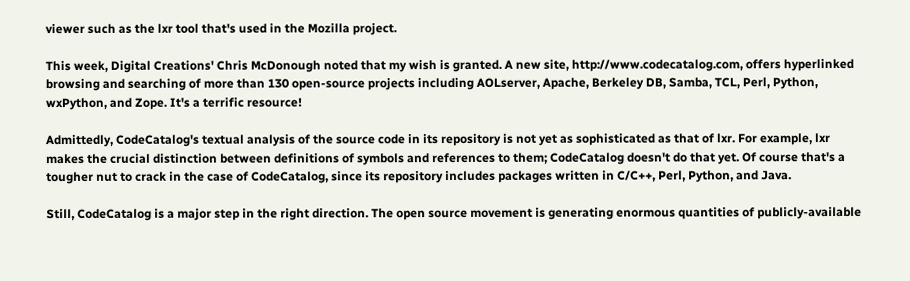viewer such as the lxr tool that's used in the Mozilla project.

This week, Digital Creations' Chris McDonough noted that my wish is granted. A new site, http://www.codecatalog.com, offers hyperlinked browsing and searching of more than 130 open-source projects including AOLserver, Apache, Berkeley DB, Samba, TCL, Perl, Python, wxPython, and Zope. It's a terrific resource!

Admittedly, CodeCatalog's textual analysis of the source code in its repository is not yet as sophisticated as that of lxr. For example, lxr makes the crucial distinction between definitions of symbols and references to them; CodeCatalog doesn't do that yet. Of course that's a tougher nut to crack in the case of CodeCatalog, since its repository includes packages written in C/C++, Perl, Python, and Java.

Still, CodeCatalog is a major step in the right direction. The open source movement is generating enormous quantities of publicly-available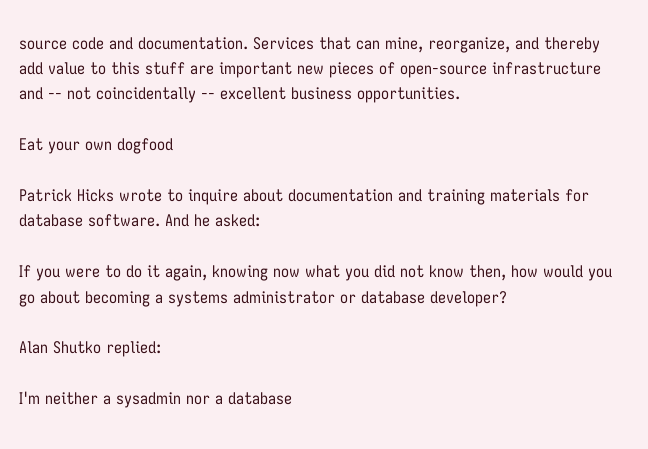source code and documentation. Services that can mine, reorganize, and thereby add value to this stuff are important new pieces of open-source infrastructure and -- not coincidentally -- excellent business opportunities.

Eat your own dogfood

Patrick Hicks wrote to inquire about documentation and training materials for database software. And he asked:

If you were to do it again, knowing now what you did not know then, how would you go about becoming a systems administrator or database developer?

Alan Shutko replied:

I'm neither a sysadmin nor a database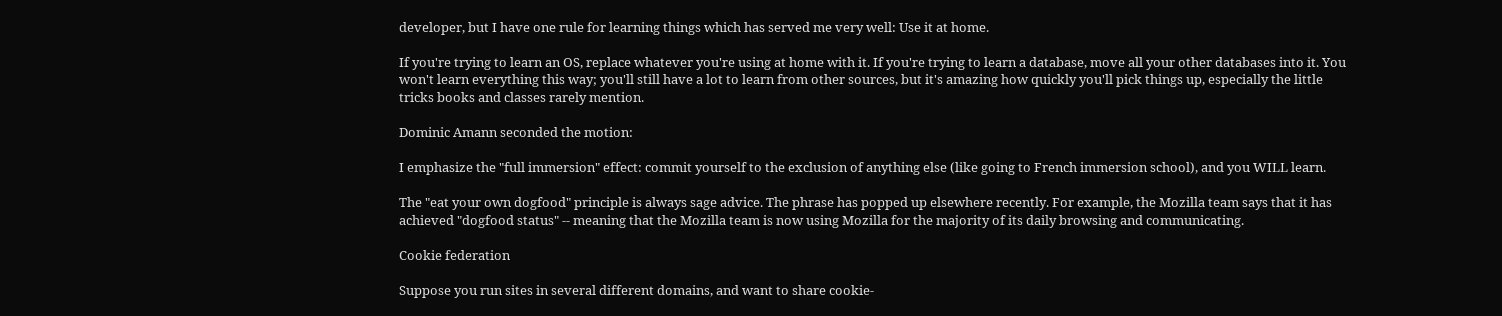developer, but I have one rule for learning things which has served me very well: Use it at home.

If you're trying to learn an OS, replace whatever you're using at home with it. If you're trying to learn a database, move all your other databases into it. You won't learn everything this way; you'll still have a lot to learn from other sources, but it's amazing how quickly you'll pick things up, especially the little tricks books and classes rarely mention.

Dominic Amann seconded the motion:

I emphasize the "full immersion" effect: commit yourself to the exclusion of anything else (like going to French immersion school), and you WILL learn.

The "eat your own dogfood" principle is always sage advice. The phrase has popped up elsewhere recently. For example, the Mozilla team says that it has achieved "dogfood status" -- meaning that the Mozilla team is now using Mozilla for the majority of its daily browsing and communicating.

Cookie federation

Suppose you run sites in several different domains, and want to share cookie-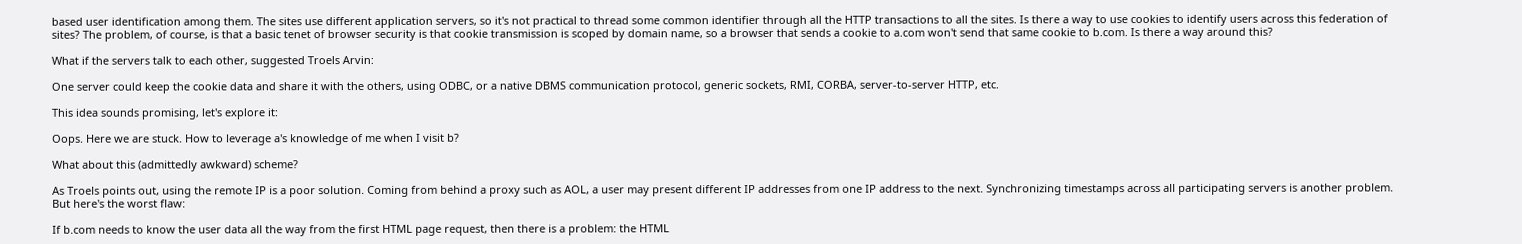based user identification among them. The sites use different application servers, so it's not practical to thread some common identifier through all the HTTP transactions to all the sites. Is there a way to use cookies to identify users across this federation of sites? The problem, of course, is that a basic tenet of browser security is that cookie transmission is scoped by domain name, so a browser that sends a cookie to a.com won't send that same cookie to b.com. Is there a way around this?

What if the servers talk to each other, suggested Troels Arvin:

One server could keep the cookie data and share it with the others, using ODBC, or a native DBMS communication protocol, generic sockets, RMI, CORBA, server-to-server HTTP, etc.

This idea sounds promising, let's explore it:

Oops. Here we are stuck. How to leverage a's knowledge of me when I visit b?

What about this (admittedly awkward) scheme?

As Troels points out, using the remote IP is a poor solution. Coming from behind a proxy such as AOL, a user may present different IP addresses from one IP address to the next. Synchronizing timestamps across all participating servers is another problem. But here's the worst flaw:

If b.com needs to know the user data all the way from the first HTML page request, then there is a problem: the HTML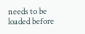needs to be loaded before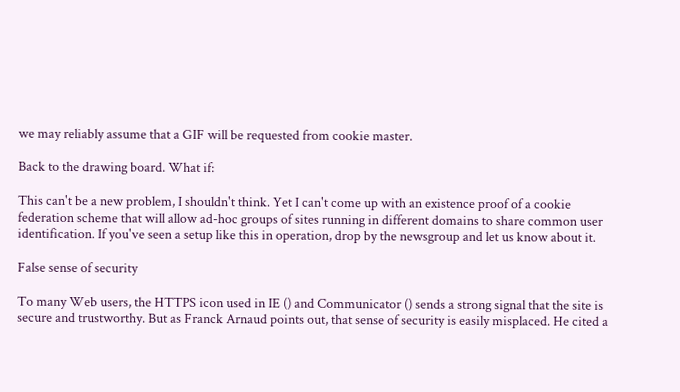we may reliably assume that a GIF will be requested from cookie master.

Back to the drawing board. What if:

This can't be a new problem, I shouldn't think. Yet I can't come up with an existence proof of a cookie federation scheme that will allow ad-hoc groups of sites running in different domains to share common user identification. If you've seen a setup like this in operation, drop by the newsgroup and let us know about it.

False sense of security

To many Web users, the HTTPS icon used in IE () and Communicator () sends a strong signal that the site is secure and trustworthy. But as Franck Arnaud points out, that sense of security is easily misplaced. He cited a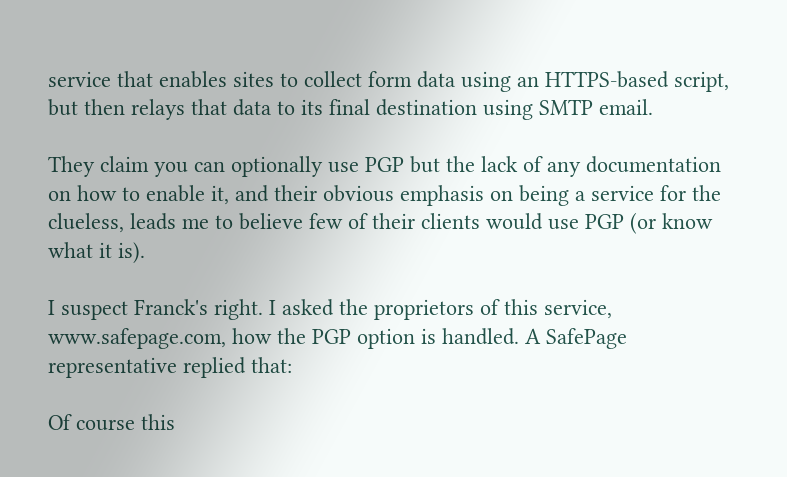service that enables sites to collect form data using an HTTPS-based script, but then relays that data to its final destination using SMTP email.

They claim you can optionally use PGP but the lack of any documentation on how to enable it, and their obvious emphasis on being a service for the clueless, leads me to believe few of their clients would use PGP (or know what it is).

I suspect Franck's right. I asked the proprietors of this service, www.safepage.com, how the PGP option is handled. A SafePage representative replied that:

Of course this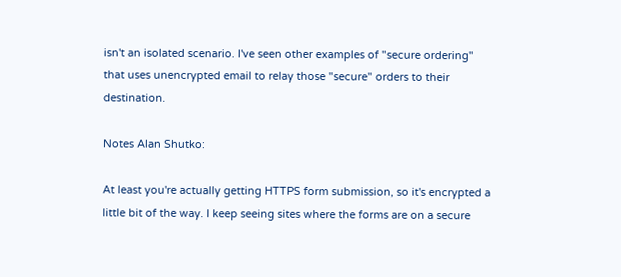isn't an isolated scenario. I've seen other examples of "secure ordering" that uses unencrypted email to relay those "secure" orders to their destination.

Notes Alan Shutko:

At least you're actually getting HTTPS form submission, so it's encrypted a little bit of the way. I keep seeing sites where the forms are on a secure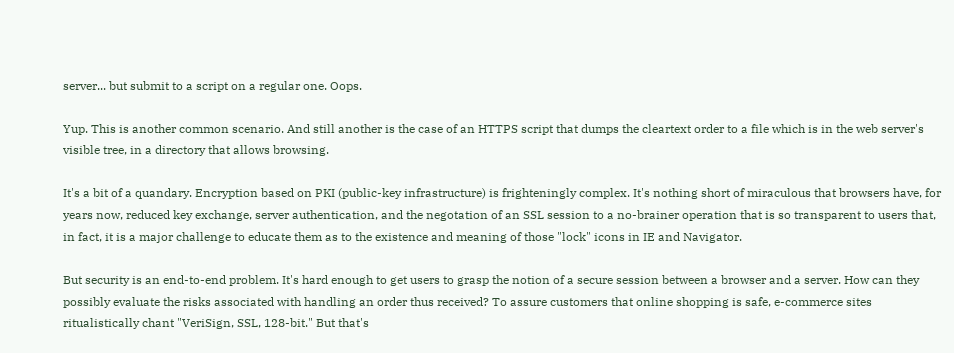server... but submit to a script on a regular one. Oops.

Yup. This is another common scenario. And still another is the case of an HTTPS script that dumps the cleartext order to a file which is in the web server's visible tree, in a directory that allows browsing.

It's a bit of a quandary. Encryption based on PKI (public-key infrastructure) is frighteningly complex. It's nothing short of miraculous that browsers have, for years now, reduced key exchange, server authentication, and the negotation of an SSL session to a no-brainer operation that is so transparent to users that, in fact, it is a major challenge to educate them as to the existence and meaning of those "lock" icons in IE and Navigator.

But security is an end-to-end problem. It's hard enough to get users to grasp the notion of a secure session between a browser and a server. How can they possibly evaluate the risks associated with handling an order thus received? To assure customers that online shopping is safe, e-commerce sites ritualistically chant "VeriSign, SSL, 128-bit." But that's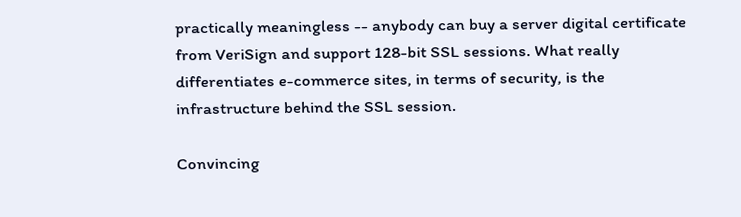practically meaningless -- anybody can buy a server digital certificate from VeriSign and support 128-bit SSL sessions. What really differentiates e-commerce sites, in terms of security, is the infrastructure behind the SSL session.

Convincing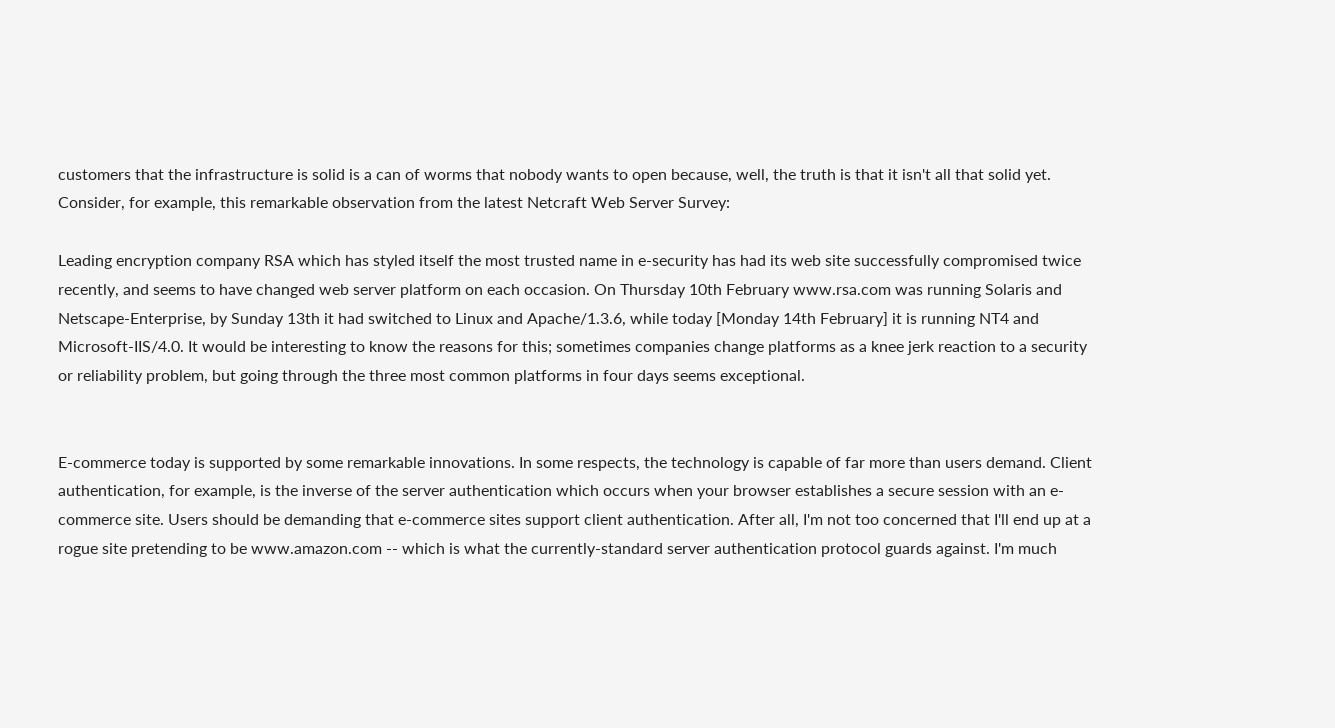customers that the infrastructure is solid is a can of worms that nobody wants to open because, well, the truth is that it isn't all that solid yet. Consider, for example, this remarkable observation from the latest Netcraft Web Server Survey:

Leading encryption company RSA which has styled itself the most trusted name in e-security has had its web site successfully compromised twice recently, and seems to have changed web server platform on each occasion. On Thursday 10th February www.rsa.com was running Solaris and Netscape-Enterprise, by Sunday 13th it had switched to Linux and Apache/1.3.6, while today [Monday 14th February] it is running NT4 and Microsoft-IIS/4.0. It would be interesting to know the reasons for this; sometimes companies change platforms as a knee jerk reaction to a security or reliability problem, but going through the three most common platforms in four days seems exceptional.


E-commerce today is supported by some remarkable innovations. In some respects, the technology is capable of far more than users demand. Client authentication, for example, is the inverse of the server authentication which occurs when your browser establishes a secure session with an e-commerce site. Users should be demanding that e-commerce sites support client authentication. After all, I'm not too concerned that I'll end up at a rogue site pretending to be www.amazon.com -- which is what the currently-standard server authentication protocol guards against. I'm much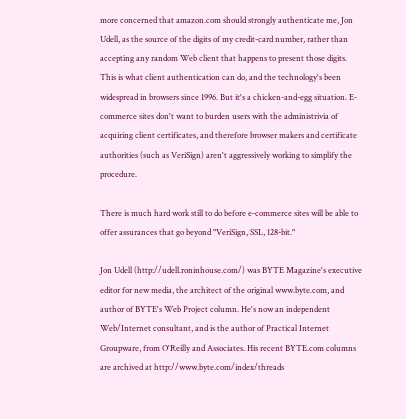more concerned that amazon.com should strongly authenticate me, Jon Udell, as the source of the digits of my credit-card number, rather than accepting any random Web client that happens to present those digits. This is what client authentication can do, and the technology's been widespread in browsers since 1996. But it's a chicken-and-egg situation. E-commerce sites don't want to burden users with the administrivia of acquiring client certificates, and therefore browser makers and certificate authorities (such as VeriSign) aren't aggressively working to simplify the procedure.

There is much hard work still to do before e-commerce sites will be able to offer assurances that go beyond "VeriSign, SSL, 128-bit."

Jon Udell (http://udell.roninhouse.com/) was BYTE Magazine's executive editor for new media, the architect of the original www.byte.com, and author of BYTE's Web Project column. He's now an independent Web/Internet consultant, and is the author of Practical Internet Groupware, from O'Reilly and Associates. His recent BYTE.com columns are archived at http://www.byte.com/index/threads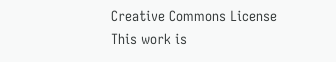Creative Commons License
This work is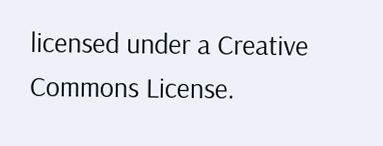licensed under a Creative Commons License.